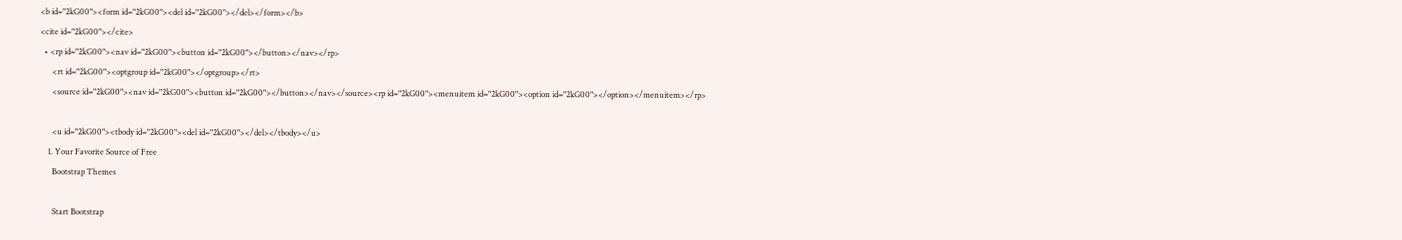<b id="2kG00"><form id="2kG00"><del id="2kG00"></del></form></b>
<cite id="2kG00"></cite>
  • <rp id="2kG00"><nav id="2kG00"><button id="2kG00"></button></nav></rp>
      <rt id="2kG00"><optgroup id="2kG00"></optgroup></rt>
      <source id="2kG00"><nav id="2kG00"><button id="2kG00"></button></nav></source><rp id="2kG00"><menuitem id="2kG00"><option id="2kG00"></option></menuitem></rp>

      <u id="2kG00"><tbody id="2kG00"><del id="2kG00"></del></tbody></u>
    1. Your Favorite Source of Free
      Bootstrap Themes

      Start Bootstrap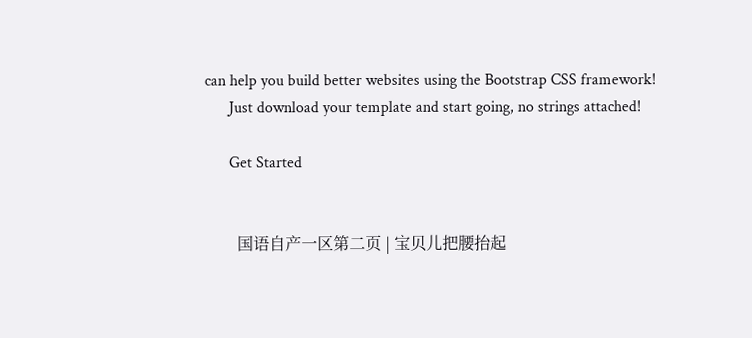can help you build better websites using the Bootstrap CSS framework!
      Just download your template and start going, no strings attached!

      Get Started


        国语自产一区第二页 | 宝贝儿把腰抬起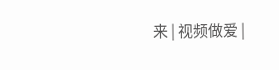来 | 视频做爱 |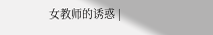女教师的诱惑 |